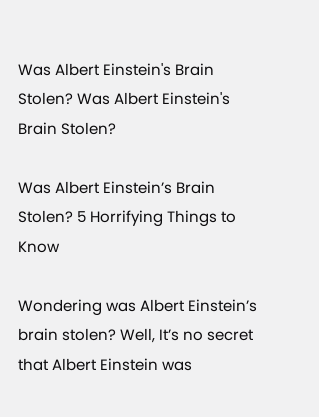Was Albert Einstein's Brain Stolen? Was Albert Einstein's Brain Stolen?

Was Albert Einstein’s Brain Stolen? 5 Horrifying Things to Know

Wondering was Albert Einstein’s brain stolen? Well, It’s no secret that Albert Einstein was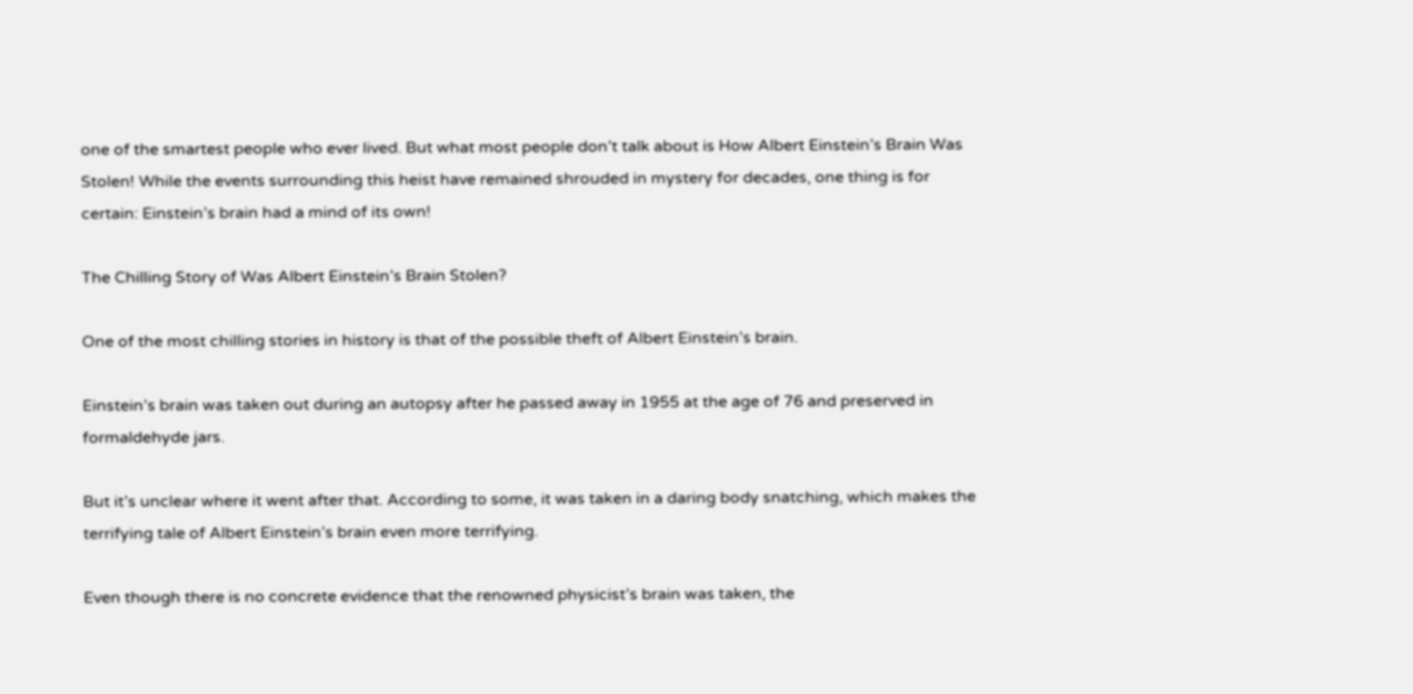one of the smartest people who ever lived. But what most people don’t talk about is How Albert Einstein’s Brain Was Stolen! While the events surrounding this heist have remained shrouded in mystery for decades, one thing is for certain: Einstein’s brain had a mind of its own!

The Chilling Story of Was Albert Einstein’s Brain Stolen?

One of the most chilling stories in history is that of the possible theft of Albert Einstein’s brain.

Einstein’s brain was taken out during an autopsy after he passed away in 1955 at the age of 76 and preserved in formaldehyde jars.

But it’s unclear where it went after that. According to some, it was taken in a daring body snatching, which makes the terrifying tale of Albert Einstein’s brain even more terrifying.

Even though there is no concrete evidence that the renowned physicist’s brain was taken, the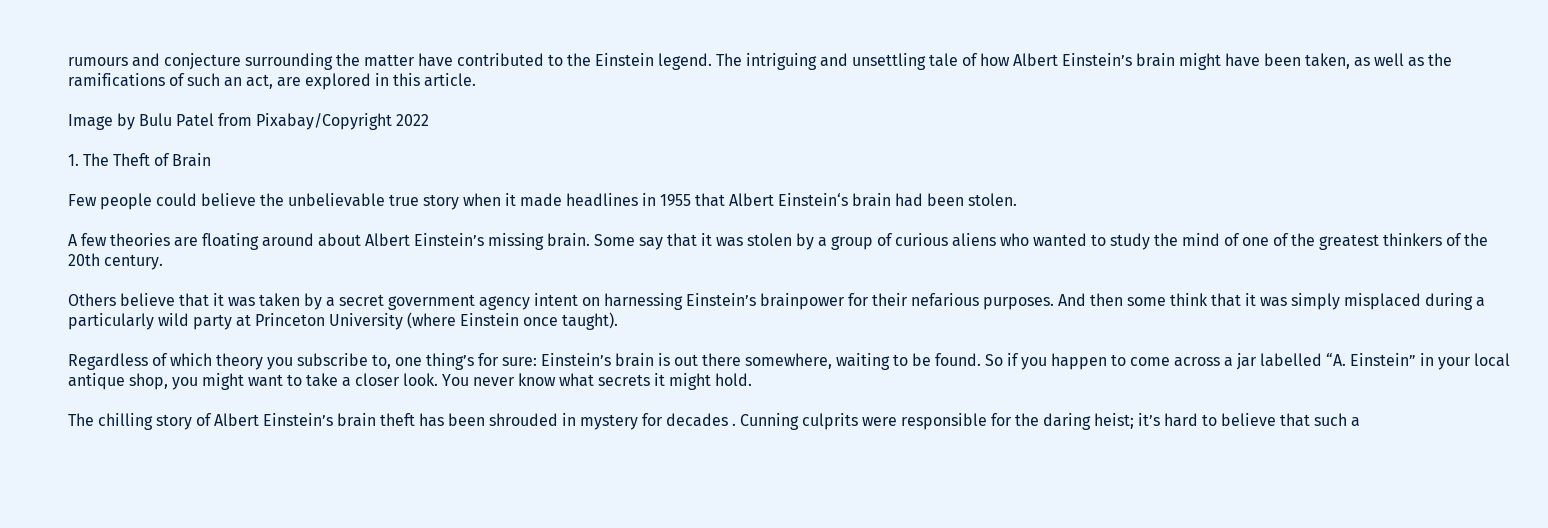rumours and conjecture surrounding the matter have contributed to the Einstein legend. The intriguing and unsettling tale of how Albert Einstein’s brain might have been taken, as well as the ramifications of such an act, are explored in this article.

Image by Bulu Patel from Pixabay/Copyright 2022

1. The Theft of Brain

Few people could believe the unbelievable true story when it made headlines in 1955 that Albert Einstein‘s brain had been stolen.

A few theories are floating around about Albert Einstein’s missing brain. Some say that it was stolen by a group of curious aliens who wanted to study the mind of one of the greatest thinkers of the 20th century.

Others believe that it was taken by a secret government agency intent on harnessing Einstein’s brainpower for their nefarious purposes. And then some think that it was simply misplaced during a particularly wild party at Princeton University (where Einstein once taught).

Regardless of which theory you subscribe to, one thing’s for sure: Einstein’s brain is out there somewhere, waiting to be found. So if you happen to come across a jar labelled “A. Einstein” in your local antique shop, you might want to take a closer look. You never know what secrets it might hold.

The chilling story of Albert Einstein’s brain theft has been shrouded in mystery for decades . Cunning culprits were responsible for the daring heist; it’s hard to believe that such a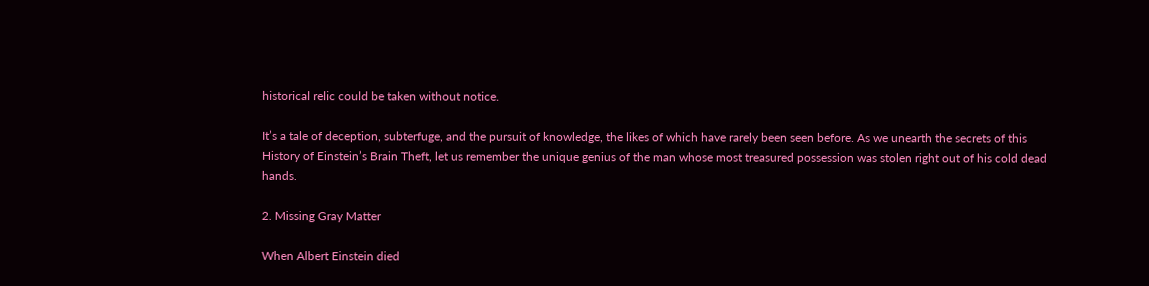historical relic could be taken without notice.

It’s a tale of deception, subterfuge, and the pursuit of knowledge, the likes of which have rarely been seen before. As we unearth the secrets of this History of Einstein’s Brain Theft, let us remember the unique genius of the man whose most treasured possession was stolen right out of his cold dead hands.

2. Missing Gray Matter

When Albert Einstein died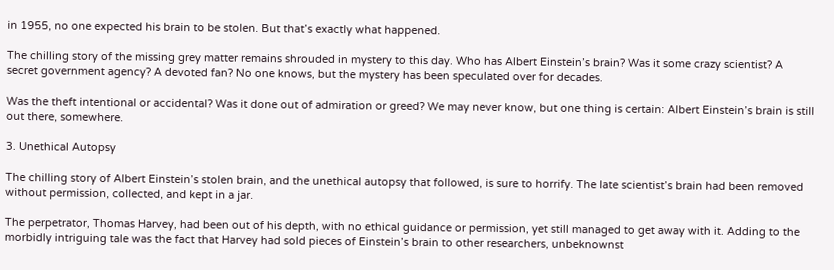in 1955, no one expected his brain to be stolen. But that’s exactly what happened.

The chilling story of the missing grey matter remains shrouded in mystery to this day. Who has Albert Einstein’s brain? Was it some crazy scientist? A secret government agency? A devoted fan? No one knows, but the mystery has been speculated over for decades.

Was the theft intentional or accidental? Was it done out of admiration or greed? We may never know, but one thing is certain: Albert Einstein’s brain is still out there, somewhere.

3. Unethical Autopsy

The chilling story of Albert Einstein’s stolen brain, and the unethical autopsy that followed, is sure to horrify. The late scientist’s brain had been removed without permission, collected, and kept in a jar.

The perpetrator, Thomas Harvey, had been out of his depth, with no ethical guidance or permission, yet still managed to get away with it. Adding to the morbidly intriguing tale was the fact that Harvey had sold pieces of Einstein’s brain to other researchers, unbeknownst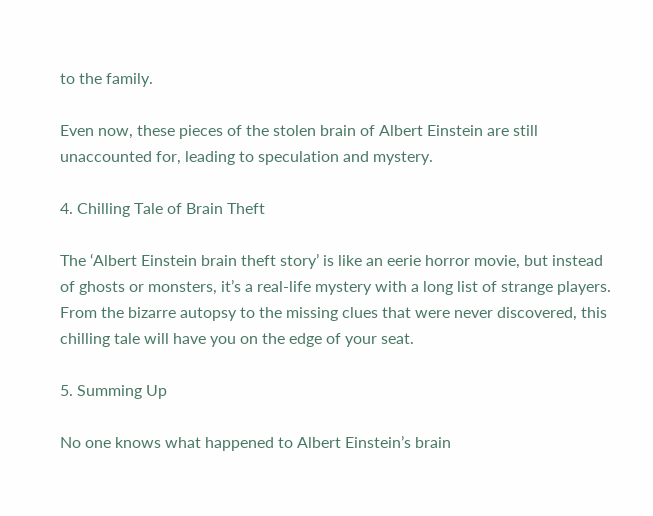to the family.

Even now, these pieces of the stolen brain of Albert Einstein are still unaccounted for, leading to speculation and mystery.

4. Chilling Tale of Brain Theft

The ‘Albert Einstein brain theft story’ is like an eerie horror movie, but instead of ghosts or monsters, it’s a real-life mystery with a long list of strange players. From the bizarre autopsy to the missing clues that were never discovered, this chilling tale will have you on the edge of your seat.

5. Summing Up

No one knows what happened to Albert Einstein’s brain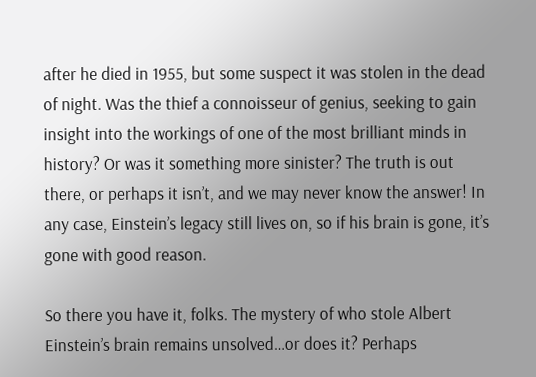after he died in 1955, but some suspect it was stolen in the dead of night. Was the thief a connoisseur of genius, seeking to gain insight into the workings of one of the most brilliant minds in history? Or was it something more sinister? The truth is out there, or perhaps it isn’t, and we may never know the answer! In any case, Einstein’s legacy still lives on, so if his brain is gone, it’s gone with good reason.

So there you have it, folks. The mystery of who stole Albert Einstein’s brain remains unsolved…or does it? Perhaps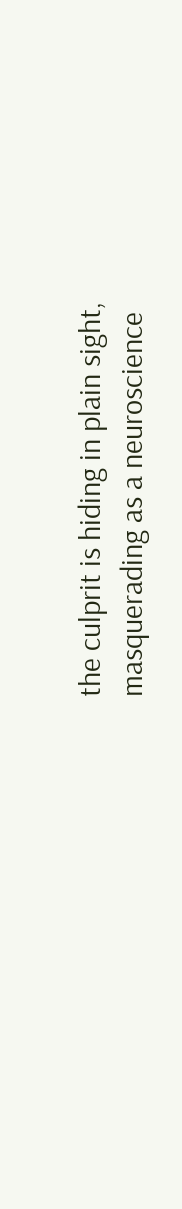the culprit is hiding in plain sight, masquerading as a neuroscience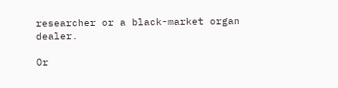researcher or a black-market organ dealer.

Or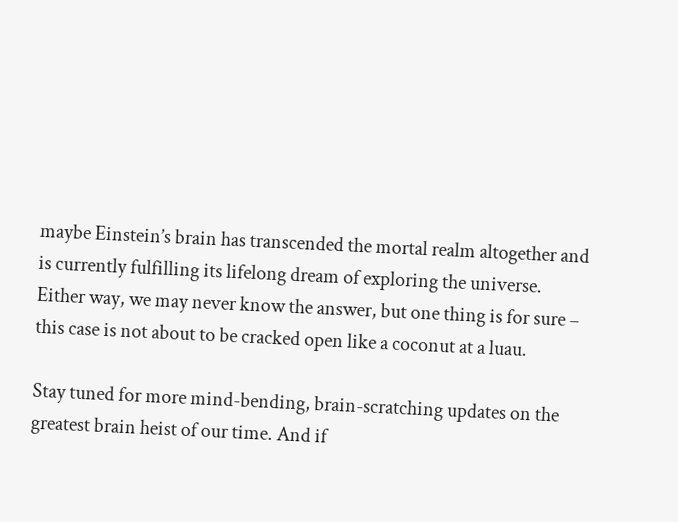maybe Einstein’s brain has transcended the mortal realm altogether and is currently fulfilling its lifelong dream of exploring the universe. Either way, we may never know the answer, but one thing is for sure – this case is not about to be cracked open like a coconut at a luau.

Stay tuned for more mind-bending, brain-scratching updates on the greatest brain heist of our time. And if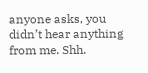anyone asks, you didn’t hear anything from me. Shh.